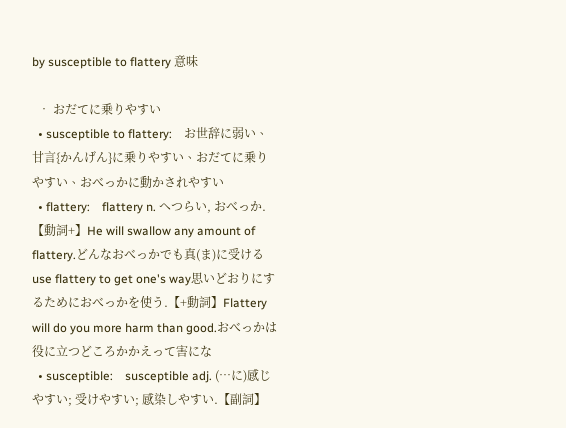by susceptible to flattery 意味

  • おだてに乗りやすい
  • susceptible to flattery:    お世辞に弱い、甘言{かんげん}に乗りやすい、おだてに乗りやすい、おべっかに動かされやすい
  • flattery:    flattery n. へつらい, おべっか.【動詞+】He will swallow any amount of flattery.どんなおべっかでも真(ま)に受けるuse flattery to get one's way思いどおりにするためにおべっかを使う.【+動詞】Flattery will do you more harm than good.おべっかは役に立つどころかかえって害にな
  • susceptible:    susceptible adj. (…に)感じやすい; 受けやすい; 感染しやすい.【副詞】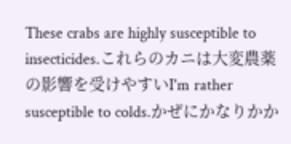These crabs are highly susceptible to insecticides.これらのカニは大変農薬の影響を受けやすいI'm rather susceptible to colds.かぜにかなりかか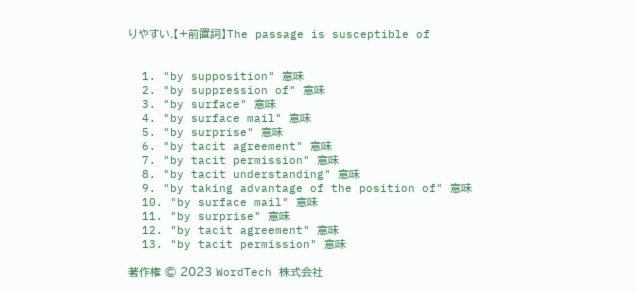りやすい.【+前置詞】The passage is susceptible of


  1. "by supposition" 意味
  2. "by suppression of" 意味
  3. "by surface" 意味
  4. "by surface mail" 意味
  5. "by surprise" 意味
  6. "by tacit agreement" 意味
  7. "by tacit permission" 意味
  8. "by tacit understanding" 意味
  9. "by taking advantage of the position of" 意味
  10. "by surface mail" 意味
  11. "by surprise" 意味
  12. "by tacit agreement" 意味
  13. "by tacit permission" 意味

著作権 © 2023 WordTech 株式会社